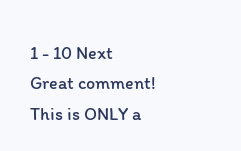1 - 10 Next
Great comment!
This is ONLY a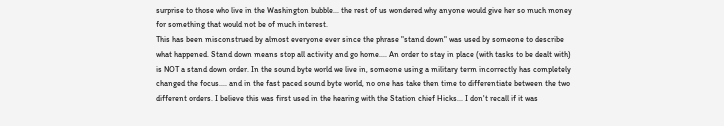surprise to those who live in the Washington bubble... the rest of us wondered why anyone would give her so much money for something that would not be of much interest.
This has been misconstrued by almost everyone ever since the phrase "stand down" was used by someone to describe what happened. Stand down means stop all activity and go home.... An order to stay in place (with tasks to be dealt with) is NOT a stand down order. In the sound byte world we live in, someone using a military term incorrectly has completely changed the focus.... and in the fast paced sound byte world, no one has take then time to differentiate between the two different orders. I believe this was first used in the hearing with the Station chief Hicks... I don't recall if it was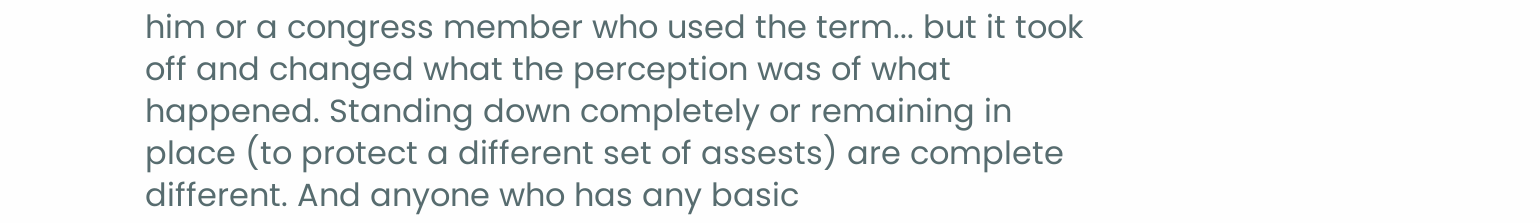him or a congress member who used the term... but it took off and changed what the perception was of what happened. Standing down completely or remaining in place (to protect a different set of assests) are complete different. And anyone who has any basic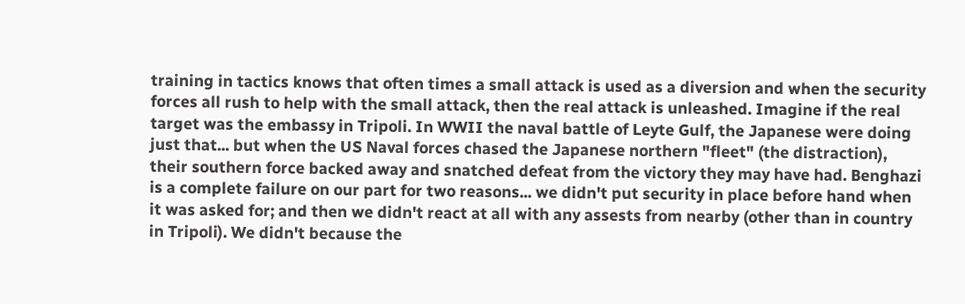training in tactics knows that often times a small attack is used as a diversion and when the security forces all rush to help with the small attack, then the real attack is unleashed. Imagine if the real target was the embassy in Tripoli. In WWII the naval battle of Leyte Gulf, the Japanese were doing just that... but when the US Naval forces chased the Japanese northern "fleet" (the distraction), their southern force backed away and snatched defeat from the victory they may have had. Benghazi is a complete failure on our part for two reasons... we didn't put security in place before hand when it was asked for; and then we didn't react at all with any assests from nearby (other than in country in Tripoli). We didn't because the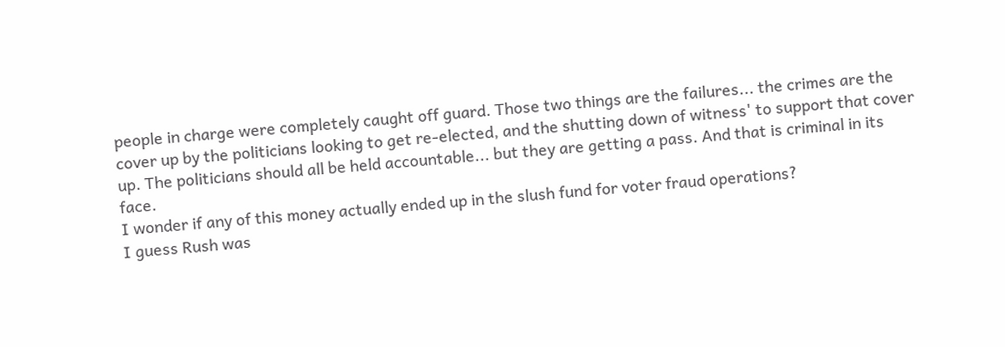people in charge were completely caught off guard. Those two things are the failures... the crimes are the cover up by the politicians looking to get re-elected, and the shutting down of witness' to support that cover up. The politicians should all be held accountable... but they are getting a pass. And that is criminal in its face.
I wonder if any of this money actually ended up in the slush fund for voter fraud operations?
I guess Rush was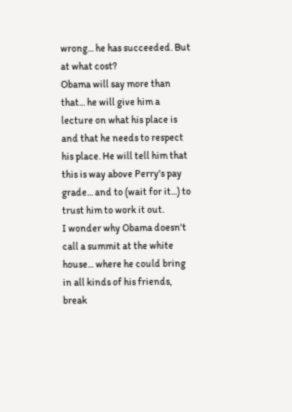wrong... he has succeeded. But at what cost?
Obama will say more than that... he will give him a lecture on what his place is and that he needs to respect his place. He will tell him that this is way above Perry's pay grade... and to (wait for it...) to trust him to work it out.
I wonder why Obama doesn't call a summit at the white house... where he could bring in all kinds of his friends, break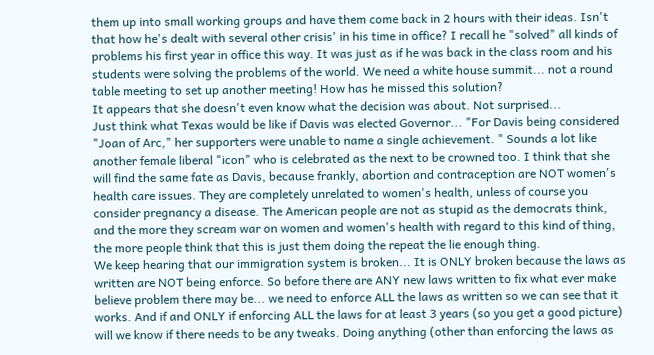them up into small working groups and have them come back in 2 hours with their ideas. Isn't that how he's dealt with several other crisis' in his time in office? I recall he "solved" all kinds of problems his first year in office this way. It was just as if he was back in the class room and his students were solving the problems of the world. We need a white house summit... not a round table meeting to set up another meeting! How has he missed this solution?
It appears that she doesn't even know what the decision was about. Not surprised...
Just think what Texas would be like if Davis was elected Governor... "For Davis being considered "Joan of Arc," her supporters were unable to name a single achievement. " Sounds a lot like another female liberal "icon" who is celebrated as the next to be crowned too. I think that she will find the same fate as Davis, because frankly, abortion and contraception are NOT women's health care issues. They are completely unrelated to women's health, unless of course you consider pregnancy a disease. The American people are not as stupid as the democrats think, and the more they scream war on women and women's health with regard to this kind of thing, the more people think that this is just them doing the repeat the lie enough thing.
We keep hearing that our immigration system is broken... It is ONLY broken because the laws as written are NOT being enforce. So before there are ANY new laws written to fix what ever make believe problem there may be... we need to enforce ALL the laws as written so we can see that it works. And if and ONLY if enforcing ALL the laws for at least 3 years (so you get a good picture) will we know if there needs to be any tweaks. Doing anything (other than enforcing the laws as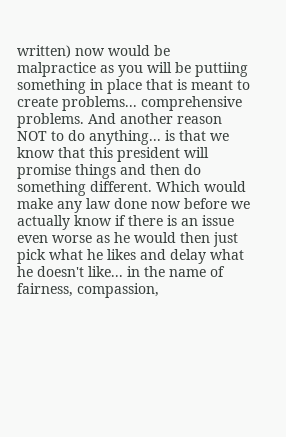written) now would be malpractice as you will be puttiing something in place that is meant to create problems... comprehensive problems. And another reason NOT to do anything... is that we know that this president will promise things and then do something different. Which would make any law done now before we actually know if there is an issue even worse as he would then just pick what he likes and delay what he doesn't like... in the name of fairness, compassion,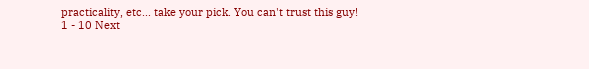practicality, etc... take your pick. You can't trust this guy!
1 - 10 Next